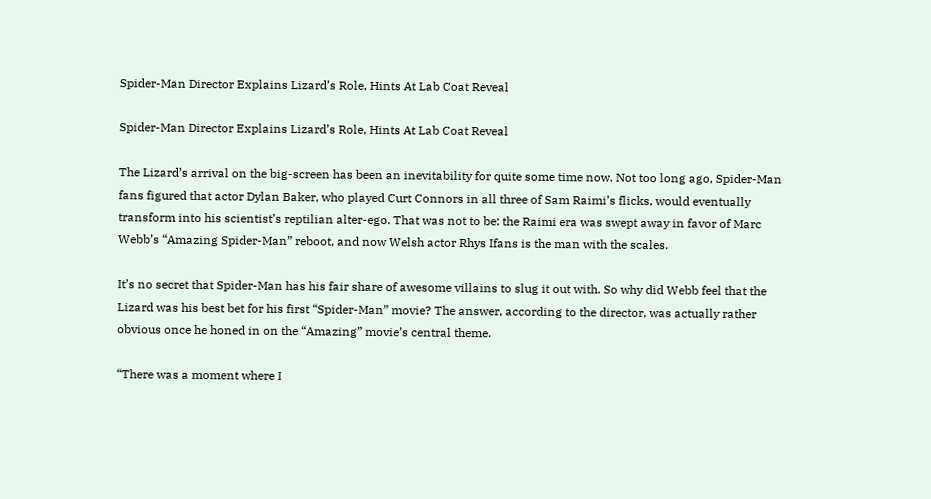Spider-Man Director Explains Lizard’s Role, Hints At Lab Coat Reveal

Spider-Man Director Explains Lizard’s Role, Hints At Lab Coat Reveal

The Lizard’s arrival on the big-screen has been an inevitability for quite some time now. Not too long ago, Spider-Man fans figured that actor Dylan Baker, who played Curt Connors in all three of Sam Raimi’s flicks, would eventually transform into his scientist’s reptilian alter-ego. That was not to be: the Raimi era was swept away in favor of Marc Webb’s “Amazing Spider-Man” reboot, and now Welsh actor Rhys Ifans is the man with the scales.

It’s no secret that Spider-Man has his fair share of awesome villains to slug it out with. So why did Webb feel that the Lizard was his best bet for his first “Spider-Man” movie? The answer, according to the director, was actually rather obvious once he honed in on the “Amazing” movie’s central theme.

“There was a moment where I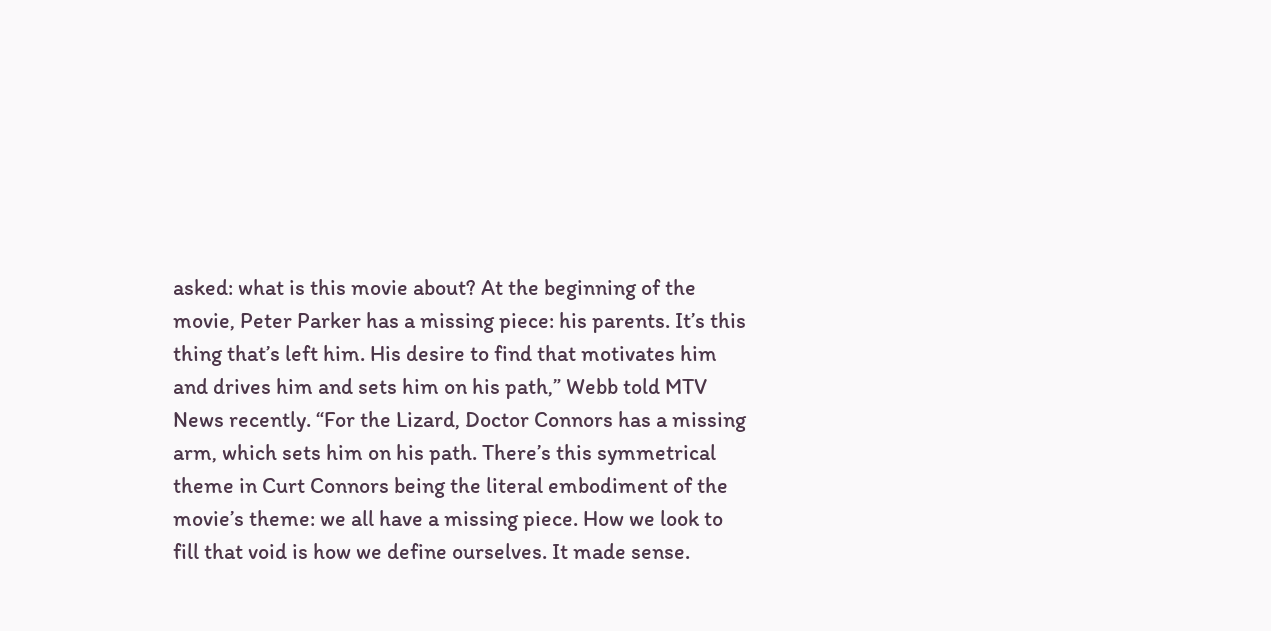asked: what is this movie about? At the beginning of the movie, Peter Parker has a missing piece: his parents. It’s this thing that’s left him. His desire to find that motivates him and drives him and sets him on his path,” Webb told MTV News recently. “For the Lizard, Doctor Connors has a missing arm, which sets him on his path. There’s this symmetrical theme in Curt Connors being the literal embodiment of the movie’s theme: we all have a missing piece. How we look to fill that void is how we define ourselves. It made sense.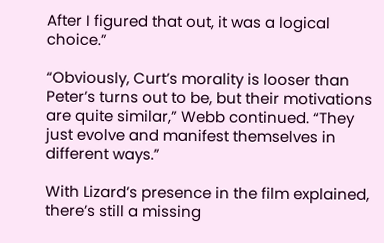After I figured that out, it was a logical choice.”

“Obviously, Curt’s morality is looser than Peter’s turns out to be, but their motivations are quite similar,” Webb continued. “They just evolve and manifest themselves in different ways.”

With Lizard’s presence in the film explained, there’s still a missing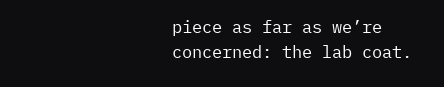piece as far as we’re concerned: the lab coat.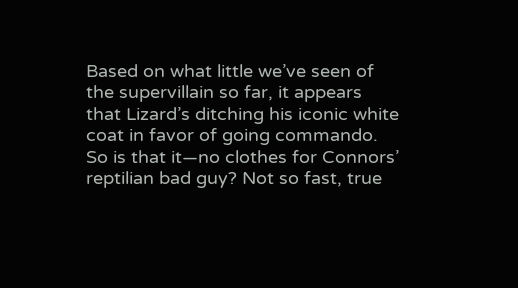Based on what little we’ve seen of the supervillain so far, it appears that Lizard’s ditching his iconic white coat in favor of going commando. So is that it—no clothes for Connors’ reptilian bad guy? Not so fast, true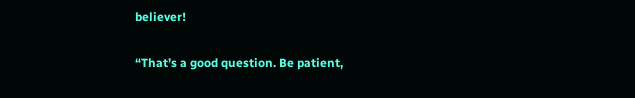believer!

“That’s a good question. Be patient,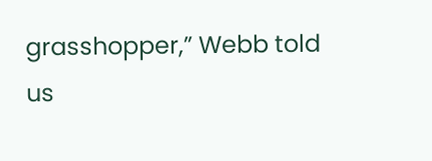grasshopper,” Webb told us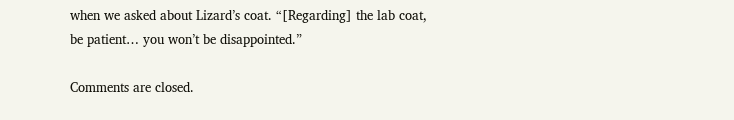when we asked about Lizard’s coat. “[Regarding] the lab coat, be patient… you won’t be disappointed.”

Comments are closed.